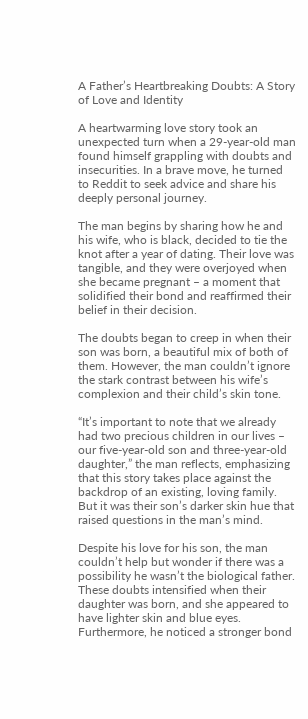A Father’s Heartbreaking Doubts: A Story of Love and Identity

A heartwarming love story took an unexpected turn when a 29-year-old man found himself grappling with doubts and insecurities. In a brave move, he turned to Reddit to seek advice and share his deeply personal journey.

The man begins by sharing how he and his wife, who is black, decided to tie the knot after a year of dating. Their love was tangible, and they were overjoyed when she became pregnant – a moment that solidified their bond and reaffirmed their belief in their decision.

The doubts began to creep in when their son was born, a beautiful mix of both of them. However, the man couldn’t ignore the stark contrast between his wife’s complexion and their child’s skin tone.

“It’s important to note that we already had two precious children in our lives – our five-year-old son and three-year-old daughter,” the man reflects, emphasizing that this story takes place against the backdrop of an existing, loving family. But it was their son’s darker skin hue that raised questions in the man’s mind.

Despite his love for his son, the man couldn’t help but wonder if there was a possibility he wasn’t the biological father. These doubts intensified when their daughter was born, and she appeared to have lighter skin and blue eyes. Furthermore, he noticed a stronger bond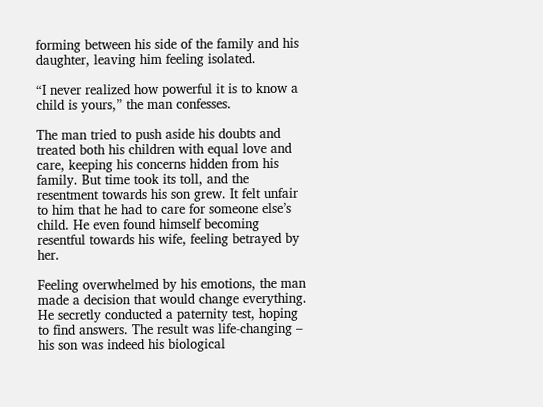forming between his side of the family and his daughter, leaving him feeling isolated.

“I never realized how powerful it is to know a child is yours,” the man confesses.

The man tried to push aside his doubts and treated both his children with equal love and care, keeping his concerns hidden from his family. But time took its toll, and the resentment towards his son grew. It felt unfair to him that he had to care for someone else’s child. He even found himself becoming resentful towards his wife, feeling betrayed by her.

Feeling overwhelmed by his emotions, the man made a decision that would change everything. He secretly conducted a paternity test, hoping to find answers. The result was life-changing – his son was indeed his biological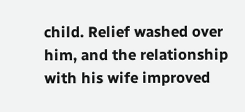child. Relief washed over him, and the relationship with his wife improved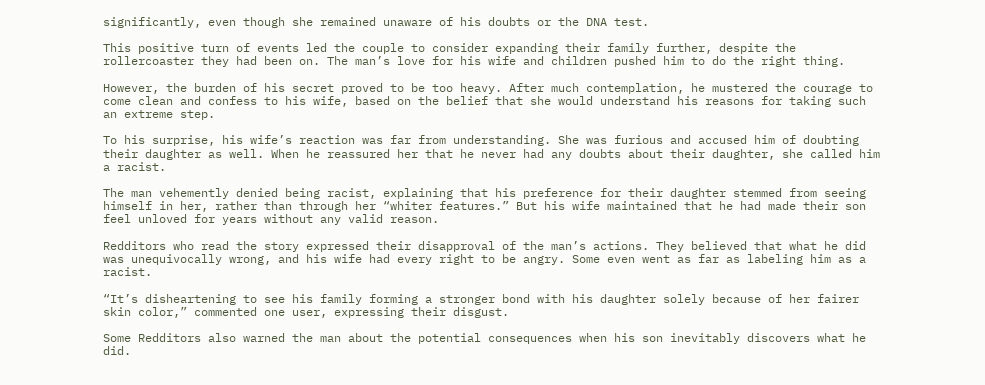significantly, even though she remained unaware of his doubts or the DNA test.

This positive turn of events led the couple to consider expanding their family further, despite the rollercoaster they had been on. The man’s love for his wife and children pushed him to do the right thing.

However, the burden of his secret proved to be too heavy. After much contemplation, he mustered the courage to come clean and confess to his wife, based on the belief that she would understand his reasons for taking such an extreme step.

To his surprise, his wife’s reaction was far from understanding. She was furious and accused him of doubting their daughter as well. When he reassured her that he never had any doubts about their daughter, she called him a racist.

The man vehemently denied being racist, explaining that his preference for their daughter stemmed from seeing himself in her, rather than through her “whiter features.” But his wife maintained that he had made their son feel unloved for years without any valid reason.

Redditors who read the story expressed their disapproval of the man’s actions. They believed that what he did was unequivocally wrong, and his wife had every right to be angry. Some even went as far as labeling him as a racist.

“It’s disheartening to see his family forming a stronger bond with his daughter solely because of her fairer skin color,” commented one user, expressing their disgust.

Some Redditors also warned the man about the potential consequences when his son inevitably discovers what he did.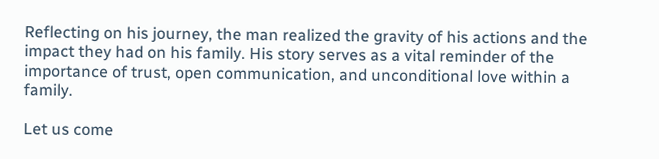Reflecting on his journey, the man realized the gravity of his actions and the impact they had on his family. His story serves as a vital reminder of the importance of trust, open communication, and unconditional love within a family.

Let us come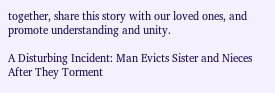together, share this story with our loved ones, and promote understanding and unity.

A Disturbing Incident: Man Evicts Sister and Nieces After They Torment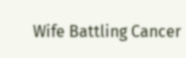Wife Battling Cancer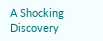A Shocking Discovery